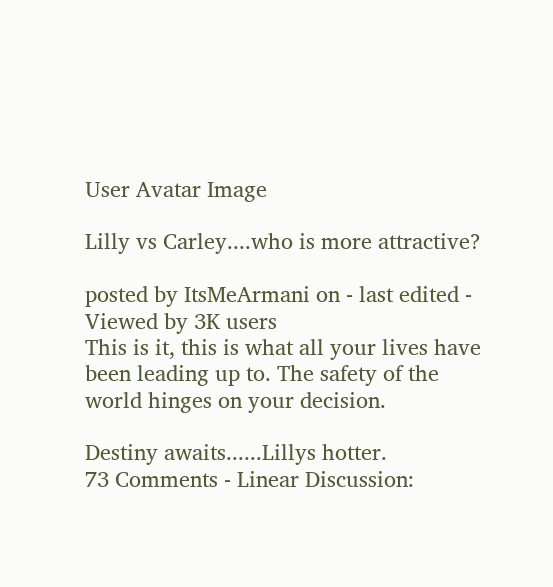User Avatar Image

Lilly vs Carley....who is more attractive?

posted by ItsMeArmani on - last edited - Viewed by 3K users
This is it, this is what all your lives have been leading up to. The safety of the world hinges on your decision.

Destiny awaits......Lillys hotter.
73 Comments - Linear Discussion: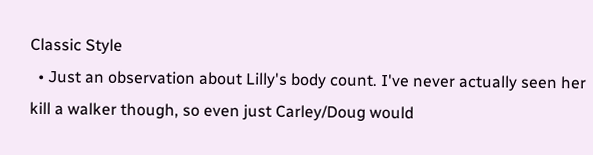Classic Style
  • Just an observation about Lilly's body count. I've never actually seen her kill a walker though, so even just Carley/Doug would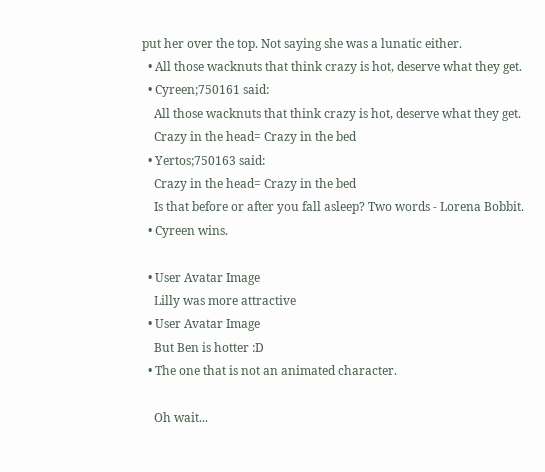put her over the top. Not saying she was a lunatic either.
  • All those wacknuts that think crazy is hot, deserve what they get.
  • Cyreen;750161 said:
    All those wacknuts that think crazy is hot, deserve what they get.
    Crazy in the head= Crazy in the bed
  • Yertos;750163 said:
    Crazy in the head= Crazy in the bed
    Is that before or after you fall asleep? Two words - Lorena Bobbit.
  • Cyreen wins.

  • User Avatar Image
    Lilly was more attractive
  • User Avatar Image
    But Ben is hotter :D
  • The one that is not an animated character.

    Oh wait...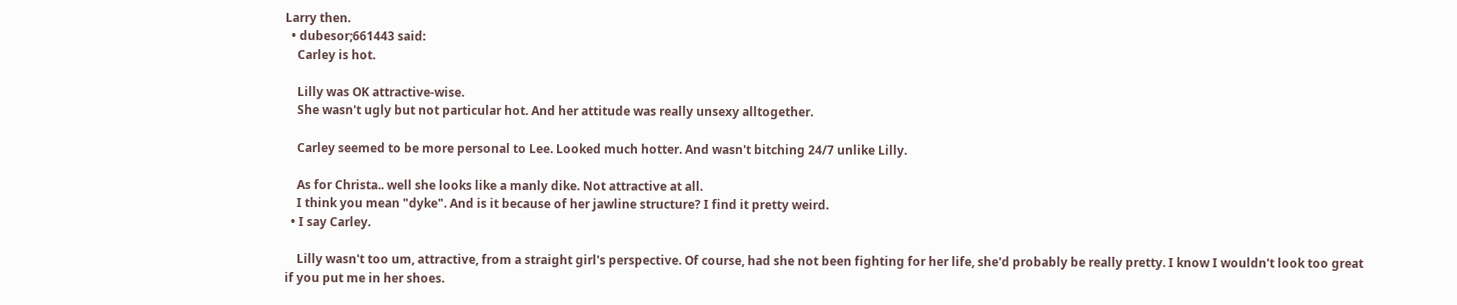Larry then.
  • dubesor;661443 said:
    Carley is hot.

    Lilly was OK attractive-wise.
    She wasn't ugly but not particular hot. And her attitude was really unsexy alltogether.

    Carley seemed to be more personal to Lee. Looked much hotter. And wasn't bitching 24/7 unlike Lilly.

    As for Christa.. well she looks like a manly dike. Not attractive at all.
    I think you mean "dyke". And is it because of her jawline structure? I find it pretty weird.
  • I say Carley.

    Lilly wasn't too um, attractive, from a straight girl's perspective. Of course, had she not been fighting for her life, she'd probably be really pretty. I know I wouldn't look too great if you put me in her shoes.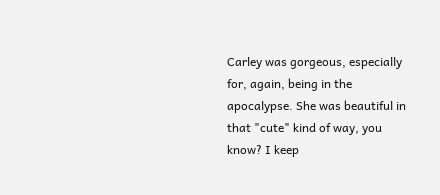Carley was gorgeous, especially for, again, being in the apocalypse. She was beautiful in that "cute" kind of way, you know? I keep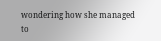wondering how she managed to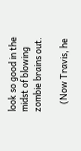look so good in the midst of blowing zombie brains out.

    (Now Travis, he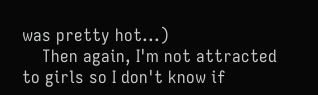was pretty hot...)
    Then again, I'm not attracted to girls so I don't know if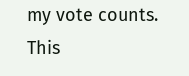my vote counts.
This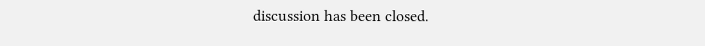discussion has been closed.